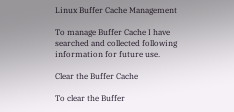Linux Buffer Cache Management

To manage Buffer Cache I have searched and collected following information for future use.

Clear the Buffer Cache

To clear the Buffer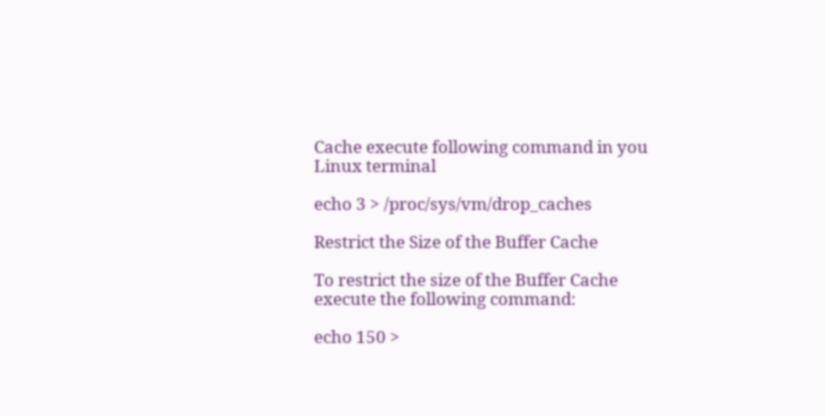Cache execute following command in you Linux terminal

echo 3 > /proc/sys/vm/drop_caches

Restrict the Size of the Buffer Cache

To restrict the size of the Buffer Cache execute the following command:

echo 150 >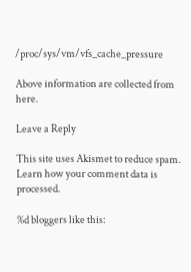/proc/sys/vm/vfs_cache_pressure

Above information are collected from here.

Leave a Reply

This site uses Akismet to reduce spam. Learn how your comment data is processed.

%d bloggers like this: